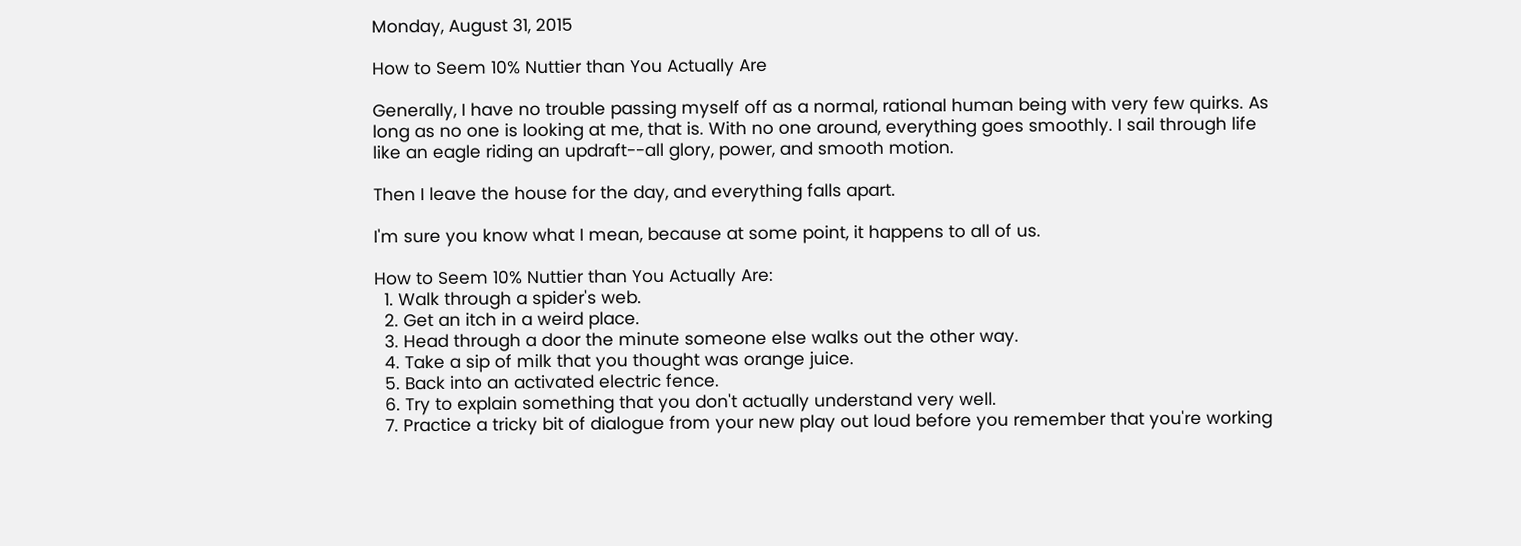Monday, August 31, 2015

How to Seem 10% Nuttier than You Actually Are

Generally, I have no trouble passing myself off as a normal, rational human being with very few quirks. As long as no one is looking at me, that is. With no one around, everything goes smoothly. I sail through life like an eagle riding an updraft--all glory, power, and smooth motion.

Then I leave the house for the day, and everything falls apart.

I'm sure you know what I mean, because at some point, it happens to all of us.

How to Seem 10% Nuttier than You Actually Are:
  1. Walk through a spider's web.
  2. Get an itch in a weird place.
  3. Head through a door the minute someone else walks out the other way.
  4. Take a sip of milk that you thought was orange juice.
  5. Back into an activated electric fence.
  6. Try to explain something that you don't actually understand very well.
  7. Practice a tricky bit of dialogue from your new play out loud before you remember that you're working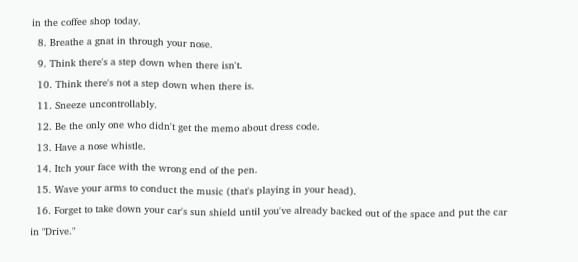in the coffee shop today.
  8. Breathe a gnat in through your nose.
  9. Think there's a step down when there isn't.
  10. Think there's not a step down when there is.
  11. Sneeze uncontrollably.
  12. Be the only one who didn't get the memo about dress code.
  13. Have a nose whistle.
  14. Itch your face with the wrong end of the pen.
  15. Wave your arms to conduct the music (that's playing in your head).
  16. Forget to take down your car's sun shield until you've already backed out of the space and put the car in "Drive."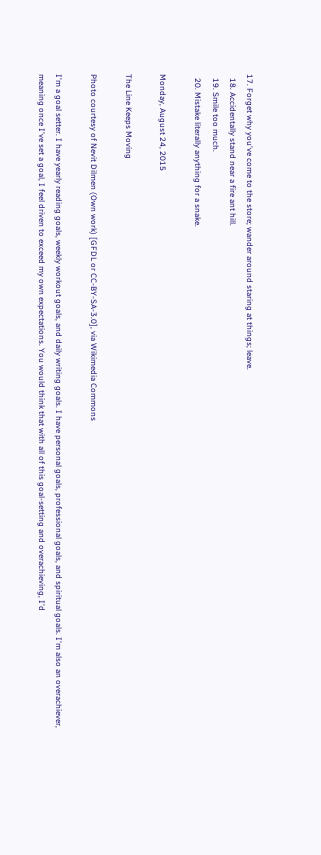17. Forget why you've come to the store; wander around staring at things; leave.
  18. Accidentally stand near a fire ant hill.
  19. Smile too much.
  20. Mistake literally anything for a snake.

Monday, August 24, 2015

The Line Keeps Moving

Photo courtesy of Nevit Dilmen (Own work) [GFDL or CC-BY-SA-3.0], via Wikimedia Commons

I'm a goal setter. I have yearly reading goals, weekly workout goals, and daily writing goals. I have personal goals, professional goals, and spiritual goals. I'm also an overachiever, meaning once I've set a goal, I feel driven to exceed my own expectations. You would think that with all of this goal-setting and overachieving, I'd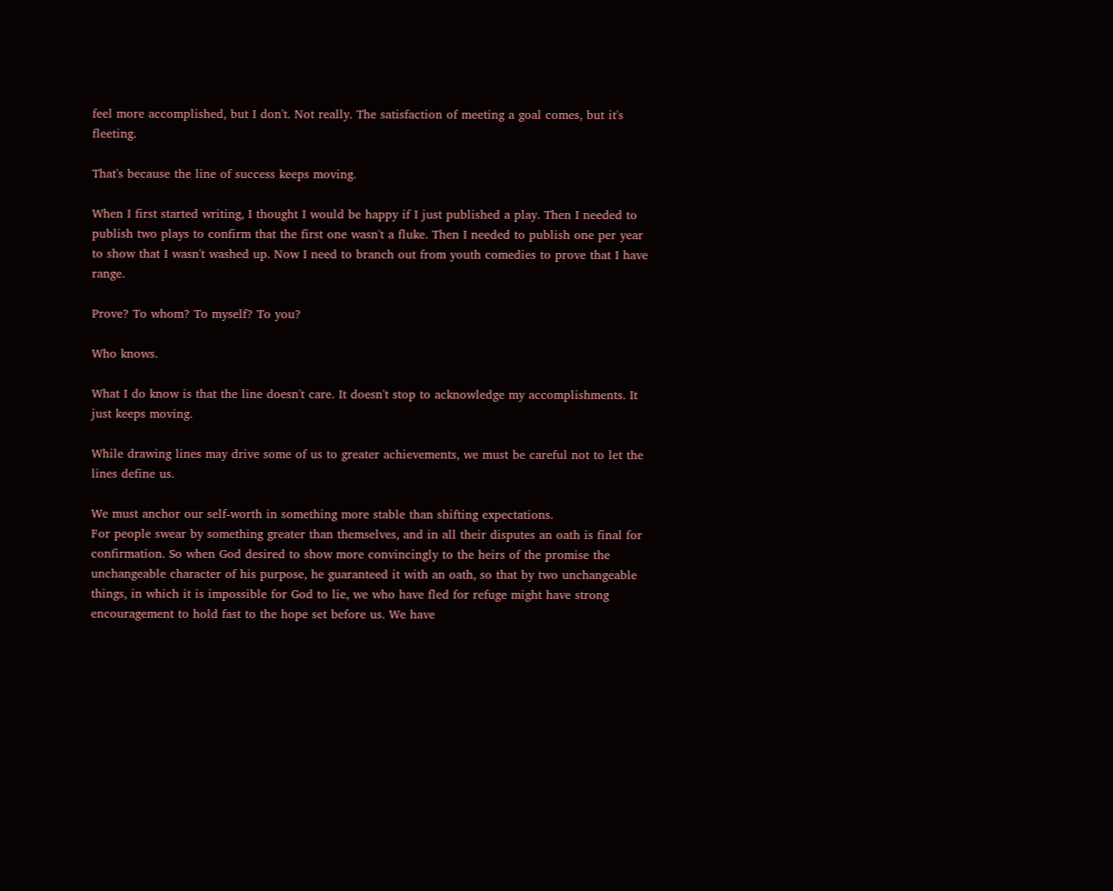feel more accomplished, but I don't. Not really. The satisfaction of meeting a goal comes, but it's fleeting.

That's because the line of success keeps moving.

When I first started writing, I thought I would be happy if I just published a play. Then I needed to publish two plays to confirm that the first one wasn't a fluke. Then I needed to publish one per year to show that I wasn't washed up. Now I need to branch out from youth comedies to prove that I have range.

Prove? To whom? To myself? To you?

Who knows.

What I do know is that the line doesn't care. It doesn't stop to acknowledge my accomplishments. It just keeps moving.

While drawing lines may drive some of us to greater achievements, we must be careful not to let the lines define us.

We must anchor our self-worth in something more stable than shifting expectations.
For people swear by something greater than themselves, and in all their disputes an oath is final for confirmation. So when God desired to show more convincingly to the heirs of the promise the unchangeable character of his purpose, he guaranteed it with an oath, so that by two unchangeable things, in which it is impossible for God to lie, we who have fled for refuge might have strong encouragement to hold fast to the hope set before us. We have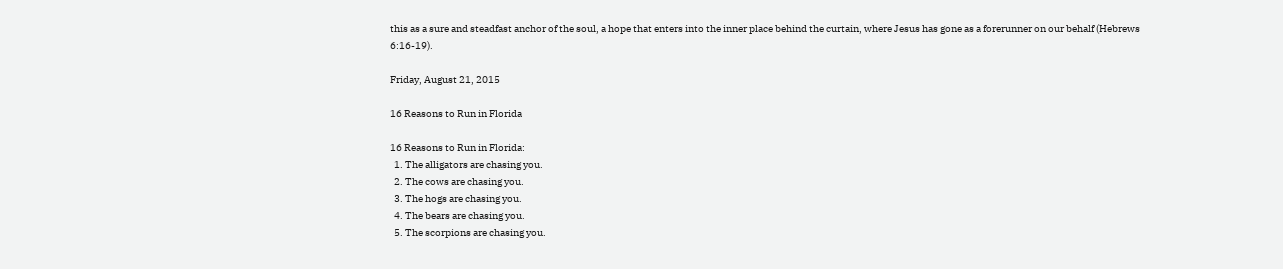this as a sure and steadfast anchor of the soul, a hope that enters into the inner place behind the curtain, where Jesus has gone as a forerunner on our behalf (Hebrews 6:16-19).

Friday, August 21, 2015

16 Reasons to Run in Florida

16 Reasons to Run in Florida:
  1. The alligators are chasing you.
  2. The cows are chasing you.
  3. The hogs are chasing you.
  4. The bears are chasing you.
  5. The scorpions are chasing you.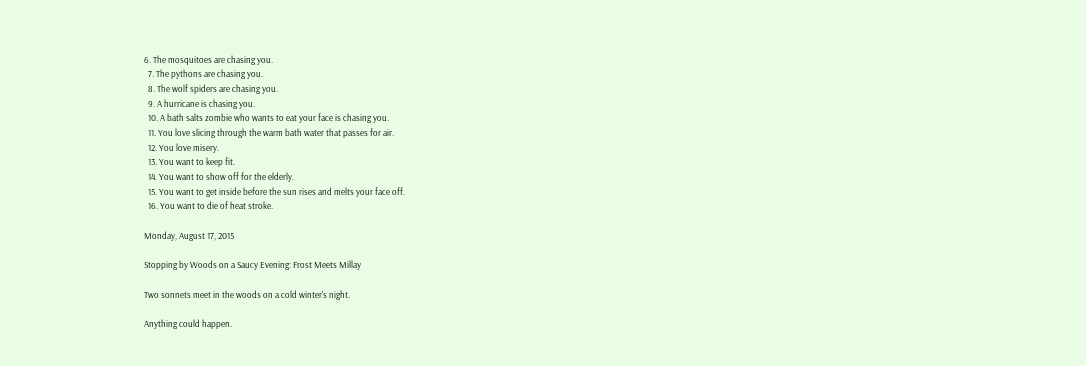6. The mosquitoes are chasing you.
  7. The pythons are chasing you.
  8. The wolf spiders are chasing you.
  9. A hurricane is chasing you.
  10. A bath salts zombie who wants to eat your face is chasing you.
  11. You love slicing through the warm bath water that passes for air.
  12. You love misery.
  13. You want to keep fit.
  14. You want to show off for the elderly.
  15. You want to get inside before the sun rises and melts your face off.
  16. You want to die of heat stroke.

Monday, August 17, 2015

Stopping by Woods on a Saucy Evening: Frost Meets Millay

Two sonnets meet in the woods on a cold winter's night.

Anything could happen.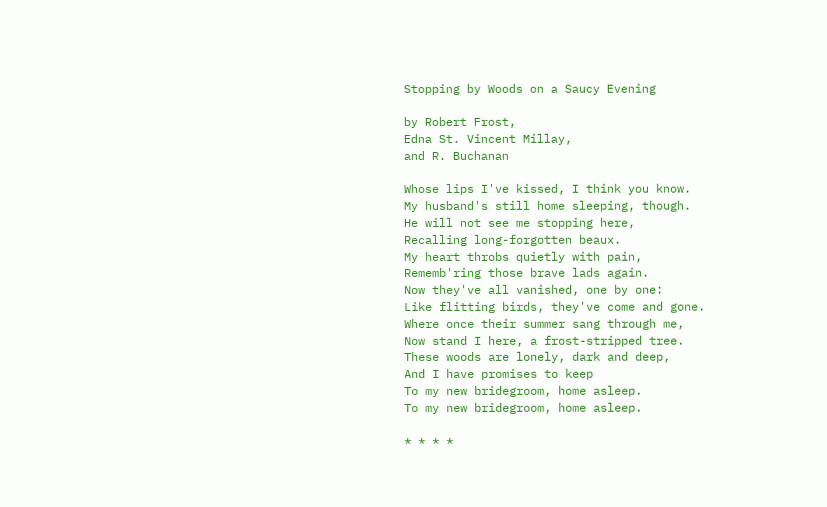Stopping by Woods on a Saucy Evening

by Robert Frost,
Edna St. Vincent Millay,
and R. Buchanan

Whose lips I've kissed, I think you know.
My husband's still home sleeping, though.
He will not see me stopping here,
Recalling long-forgotten beaux.
My heart throbs quietly with pain,
Rememb'ring those brave lads again.
Now they've all vanished, one by one:
Like flitting birds, they've come and gone.
Where once their summer sang through me,
Now stand I here, a frost-stripped tree.
These woods are lonely, dark and deep,
And I have promises to keep
To my new bridegroom, home asleep.
To my new bridegroom, home asleep.

* * * *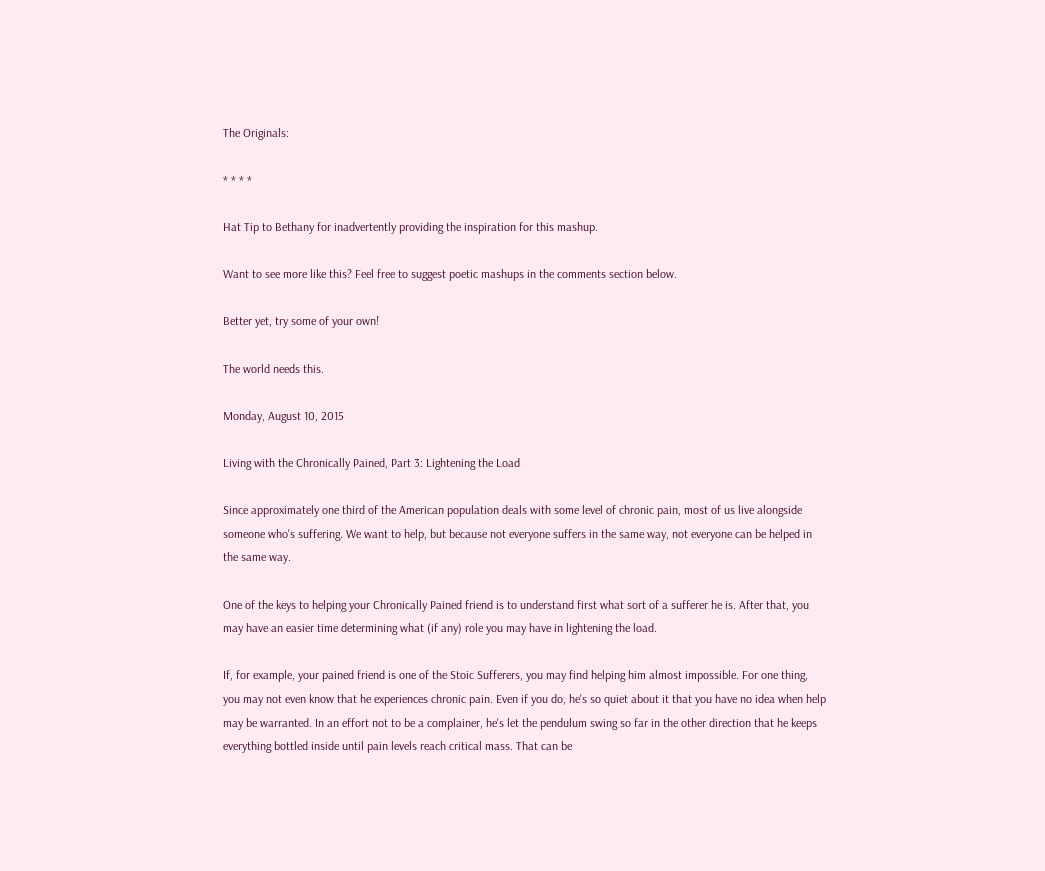The Originals:

* * * *

Hat Tip to Bethany for inadvertently providing the inspiration for this mashup.

Want to see more like this? Feel free to suggest poetic mashups in the comments section below.

Better yet, try some of your own!

The world needs this.

Monday, August 10, 2015

Living with the Chronically Pained, Part 3: Lightening the Load

Since approximately one third of the American population deals with some level of chronic pain, most of us live alongside someone who's suffering. We want to help, but because not everyone suffers in the same way, not everyone can be helped in the same way.

One of the keys to helping your Chronically Pained friend is to understand first what sort of a sufferer he is. After that, you may have an easier time determining what (if any) role you may have in lightening the load.

If, for example, your pained friend is one of the Stoic Sufferers, you may find helping him almost impossible. For one thing, you may not even know that he experiences chronic pain. Even if you do, he's so quiet about it that you have no idea when help may be warranted. In an effort not to be a complainer, he's let the pendulum swing so far in the other direction that he keeps everything bottled inside until pain levels reach critical mass. That can be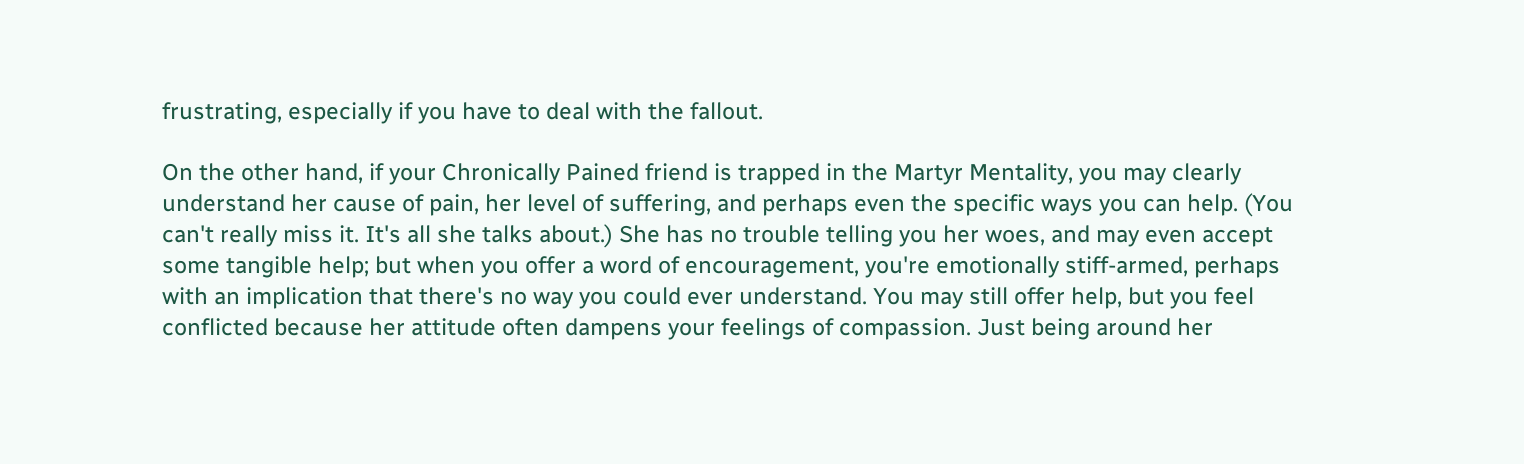frustrating, especially if you have to deal with the fallout.

On the other hand, if your Chronically Pained friend is trapped in the Martyr Mentality, you may clearly understand her cause of pain, her level of suffering, and perhaps even the specific ways you can help. (You can't really miss it. It's all she talks about.) She has no trouble telling you her woes, and may even accept some tangible help; but when you offer a word of encouragement, you're emotionally stiff-armed, perhaps with an implication that there's no way you could ever understand. You may still offer help, but you feel conflicted because her attitude often dampens your feelings of compassion. Just being around her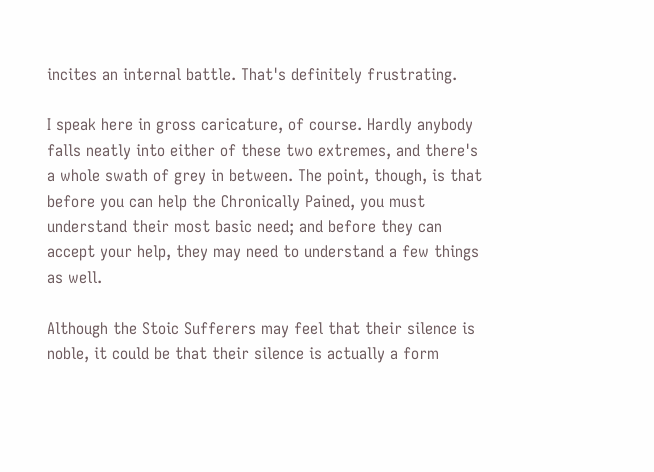incites an internal battle. That's definitely frustrating.

I speak here in gross caricature, of course. Hardly anybody falls neatly into either of these two extremes, and there's a whole swath of grey in between. The point, though, is that before you can help the Chronically Pained, you must understand their most basic need; and before they can accept your help, they may need to understand a few things as well.

Although the Stoic Sufferers may feel that their silence is noble, it could be that their silence is actually a form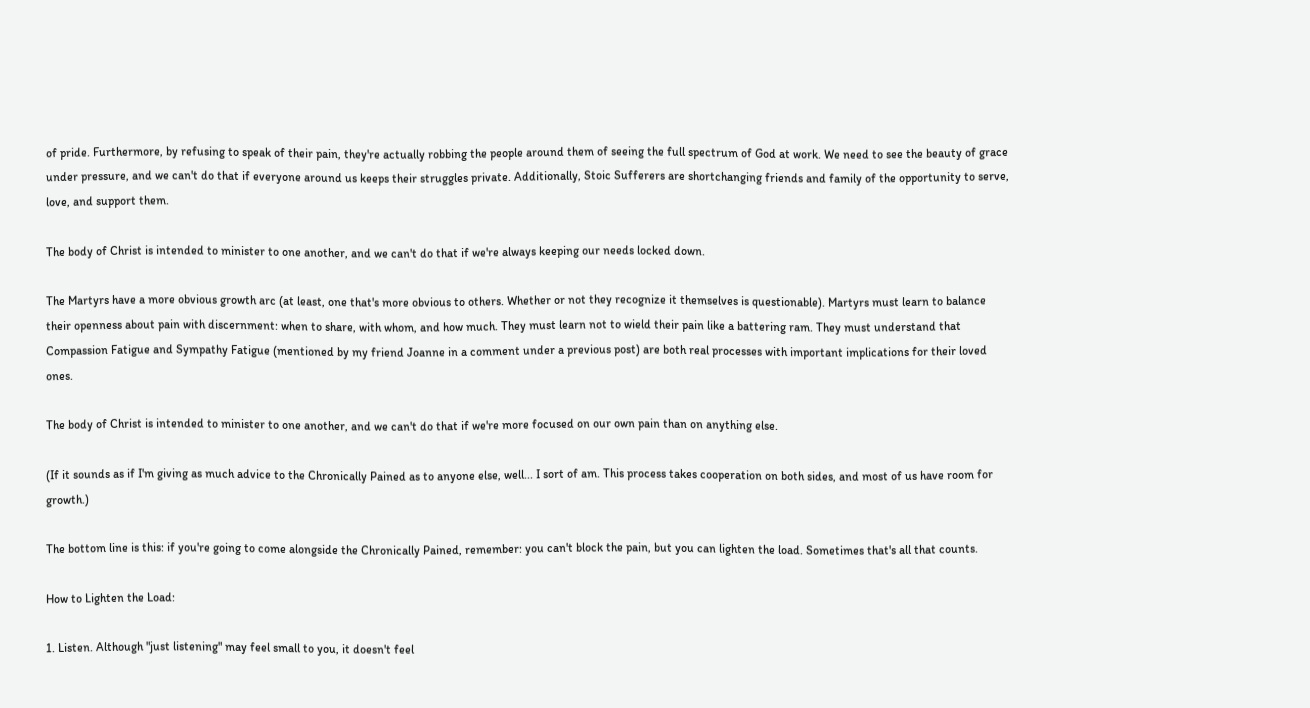of pride. Furthermore, by refusing to speak of their pain, they're actually robbing the people around them of seeing the full spectrum of God at work. We need to see the beauty of grace under pressure, and we can't do that if everyone around us keeps their struggles private. Additionally, Stoic Sufferers are shortchanging friends and family of the opportunity to serve, love, and support them.

The body of Christ is intended to minister to one another, and we can't do that if we're always keeping our needs locked down.

The Martyrs have a more obvious growth arc (at least, one that's more obvious to others. Whether or not they recognize it themselves is questionable). Martyrs must learn to balance their openness about pain with discernment: when to share, with whom, and how much. They must learn not to wield their pain like a battering ram. They must understand that Compassion Fatigue and Sympathy Fatigue (mentioned by my friend Joanne in a comment under a previous post) are both real processes with important implications for their loved ones.

The body of Christ is intended to minister to one another, and we can't do that if we're more focused on our own pain than on anything else.

(If it sounds as if I'm giving as much advice to the Chronically Pained as to anyone else, well... I sort of am. This process takes cooperation on both sides, and most of us have room for growth.)

The bottom line is this: if you're going to come alongside the Chronically Pained, remember: you can't block the pain, but you can lighten the load. Sometimes that's all that counts.

How to Lighten the Load:

1. Listen. Although "just listening" may feel small to you, it doesn't feel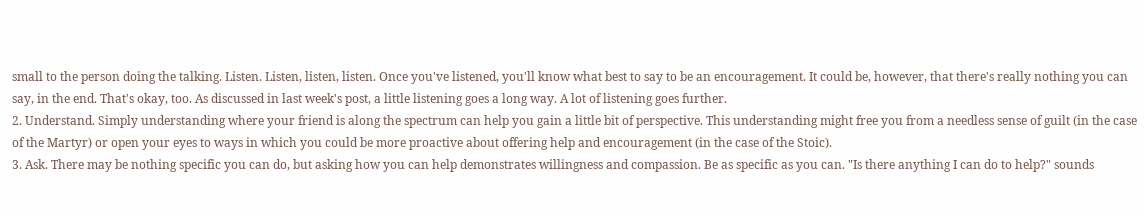small to the person doing the talking. Listen. Listen, listen, listen. Once you've listened, you'll know what best to say to be an encouragement. It could be, however, that there's really nothing you can say, in the end. That's okay, too. As discussed in last week's post, a little listening goes a long way. A lot of listening goes further.
2. Understand. Simply understanding where your friend is along the spectrum can help you gain a little bit of perspective. This understanding might free you from a needless sense of guilt (in the case of the Martyr) or open your eyes to ways in which you could be more proactive about offering help and encouragement (in the case of the Stoic).
3. Ask. There may be nothing specific you can do, but asking how you can help demonstrates willingness and compassion. Be as specific as you can. "Is there anything I can do to help?" sounds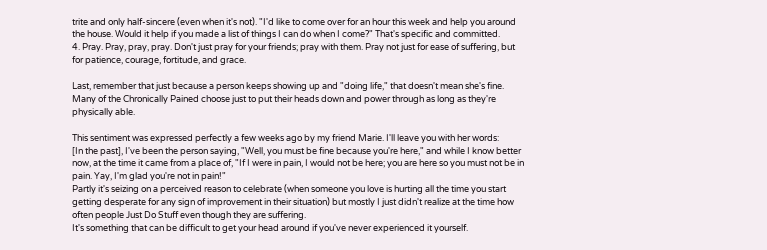trite and only half-sincere (even when it's not). "I'd like to come over for an hour this week and help you around the house. Would it help if you made a list of things I can do when I come?" That's specific and committed.
4. Pray. Pray, pray, pray. Don't just pray for your friends; pray with them. Pray not just for ease of suffering, but for patience, courage, fortitude, and grace.

Last, remember that just because a person keeps showing up and "doing life," that doesn't mean she's fine. Many of the Chronically Pained choose just to put their heads down and power through as long as they're physically able.

This sentiment was expressed perfectly a few weeks ago by my friend Marie. I'll leave you with her words:
[In the past], I've been the person saying, "Well, you must be fine because you're here," and while I know better now, at the time it came from a place of, "If I were in pain, I would not be here; you are here so you must not be in pain. Yay, I'm glad you're not in pain!"
Partly it's seizing on a perceived reason to celebrate (when someone you love is hurting all the time you start getting desperate for any sign of improvement in their situation) but mostly I just didn't realize at the time how often people Just Do Stuff even though they are suffering.
It's something that can be difficult to get your head around if you've never experienced it yourself.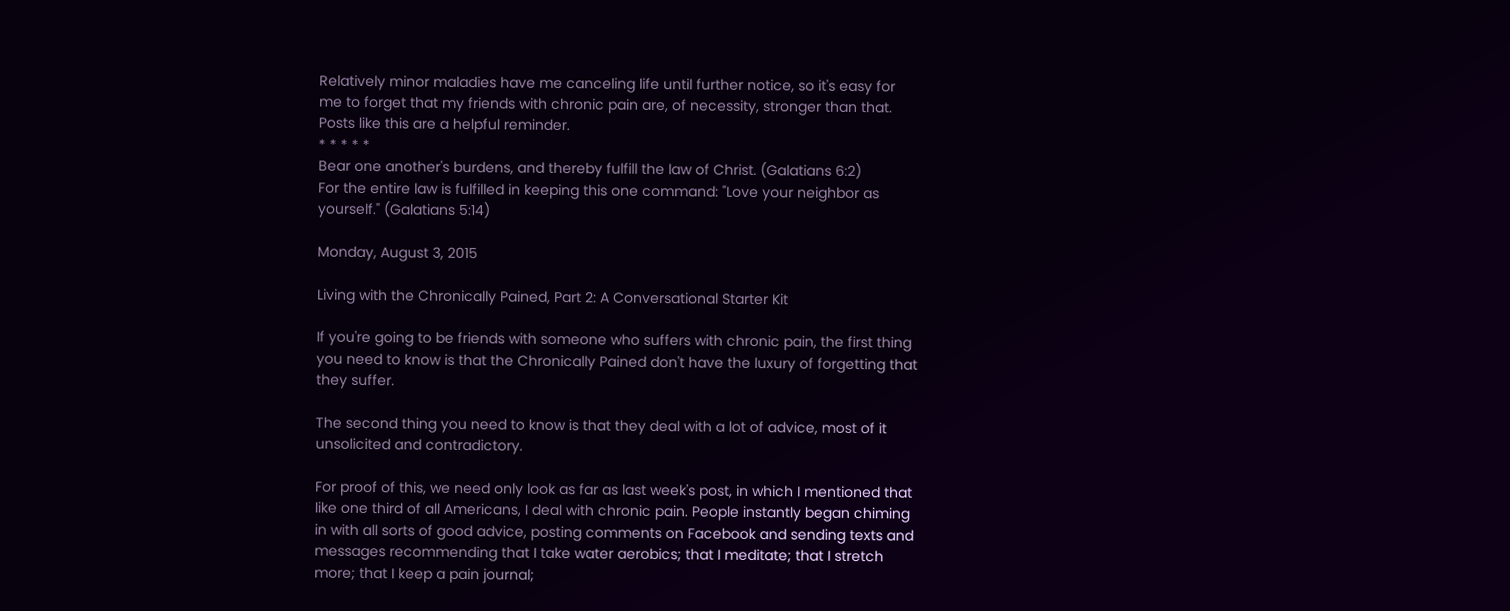Relatively minor maladies have me canceling life until further notice, so it's easy for me to forget that my friends with chronic pain are, of necessity, stronger than that.
Posts like this are a helpful reminder.
* * * * *
Bear one another's burdens, and thereby fulfill the law of Christ. (Galatians 6:2)
For the entire law is fulfilled in keeping this one command: "Love your neighbor as yourself." (Galatians 5:14)

Monday, August 3, 2015

Living with the Chronically Pained, Part 2: A Conversational Starter Kit

If you're going to be friends with someone who suffers with chronic pain, the first thing you need to know is that the Chronically Pained don't have the luxury of forgetting that they suffer.

The second thing you need to know is that they deal with a lot of advice, most of it unsolicited and contradictory.

For proof of this, we need only look as far as last week's post, in which I mentioned that like one third of all Americans, I deal with chronic pain. People instantly began chiming in with all sorts of good advice, posting comments on Facebook and sending texts and messages recommending that I take water aerobics; that I meditate; that I stretch more; that I keep a pain journal;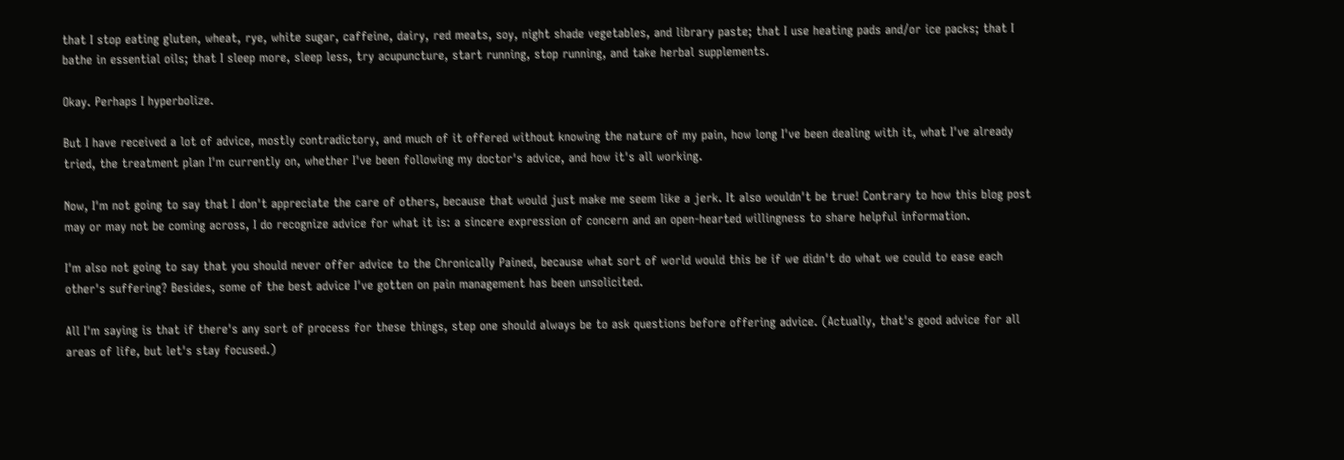that I stop eating gluten, wheat, rye, white sugar, caffeine, dairy, red meats, soy, night shade vegetables, and library paste; that I use heating pads and/or ice packs; that I bathe in essential oils; that I sleep more, sleep less, try acupuncture, start running, stop running, and take herbal supplements.

Okay. Perhaps I hyperbolize.

But I have received a lot of advice, mostly contradictory, and much of it offered without knowing the nature of my pain, how long I've been dealing with it, what I've already tried, the treatment plan I'm currently on, whether I've been following my doctor's advice, and how it's all working.

Now, I'm not going to say that I don't appreciate the care of others, because that would just make me seem like a jerk. It also wouldn't be true! Contrary to how this blog post may or may not be coming across, I do recognize advice for what it is: a sincere expression of concern and an open-hearted willingness to share helpful information.

I'm also not going to say that you should never offer advice to the Chronically Pained, because what sort of world would this be if we didn't do what we could to ease each other's suffering? Besides, some of the best advice I've gotten on pain management has been unsolicited.

All I'm saying is that if there's any sort of process for these things, step one should always be to ask questions before offering advice. (Actually, that's good advice for all areas of life, but let's stay focused.)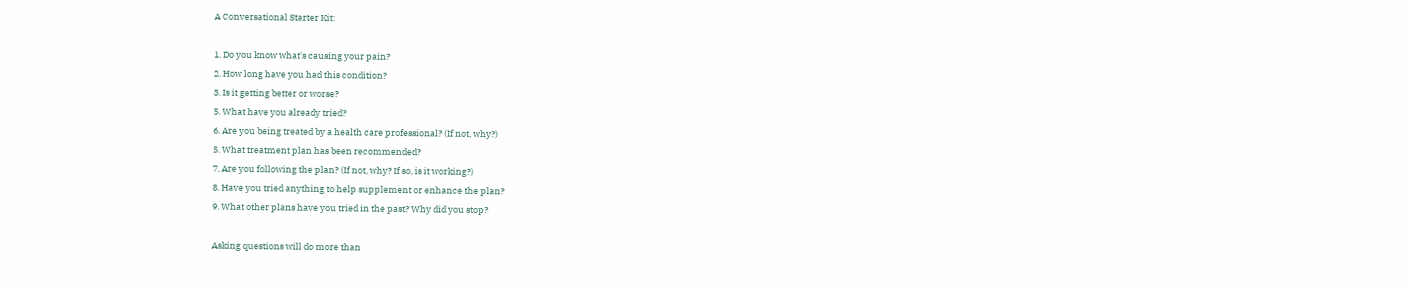A Conversational Starter Kit:

1. Do you know what's causing your pain?
2. How long have you had this condition?
3. Is it getting better or worse?
5. What have you already tried?
6. Are you being treated by a health care professional? (If not, why?)
5. What treatment plan has been recommended?
7. Are you following the plan? (If not, why? If so, is it working?)
8. Have you tried anything to help supplement or enhance the plan?
9. What other plans have you tried in the past? Why did you stop?

Asking questions will do more than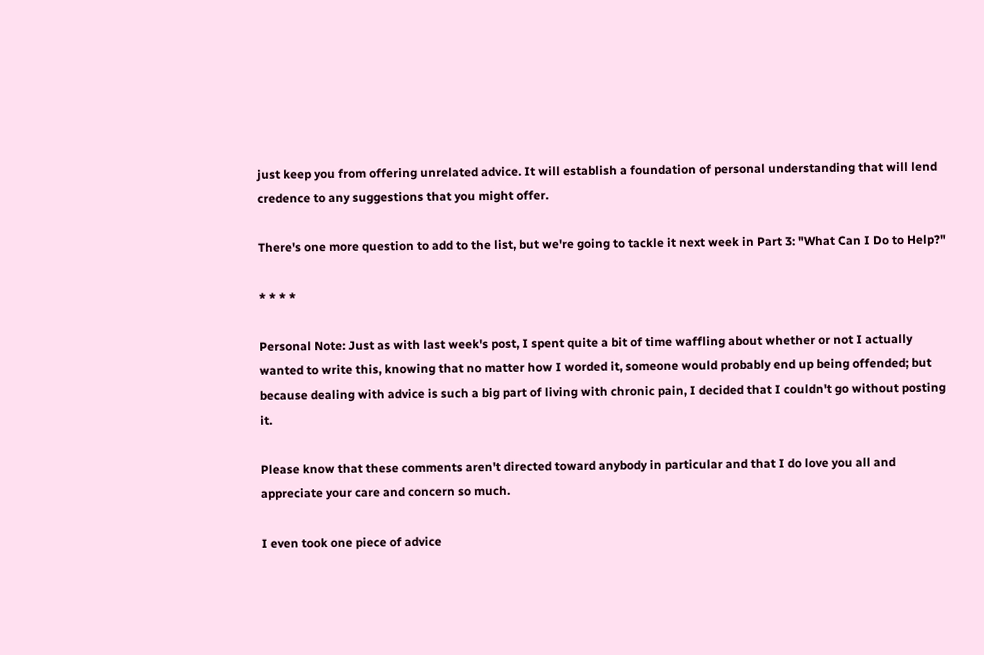just keep you from offering unrelated advice. It will establish a foundation of personal understanding that will lend credence to any suggestions that you might offer.

There's one more question to add to the list, but we're going to tackle it next week in Part 3: "What Can I Do to Help?"

* * * *

Personal Note: Just as with last week's post, I spent quite a bit of time waffling about whether or not I actually wanted to write this, knowing that no matter how I worded it, someone would probably end up being offended; but because dealing with advice is such a big part of living with chronic pain, I decided that I couldn't go without posting it.

Please know that these comments aren't directed toward anybody in particular and that I do love you all and appreciate your care and concern so much.

I even took one piece of advice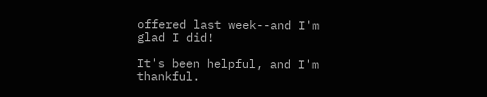offered last week--and I'm glad I did!

It's been helpful, and I'm thankful.